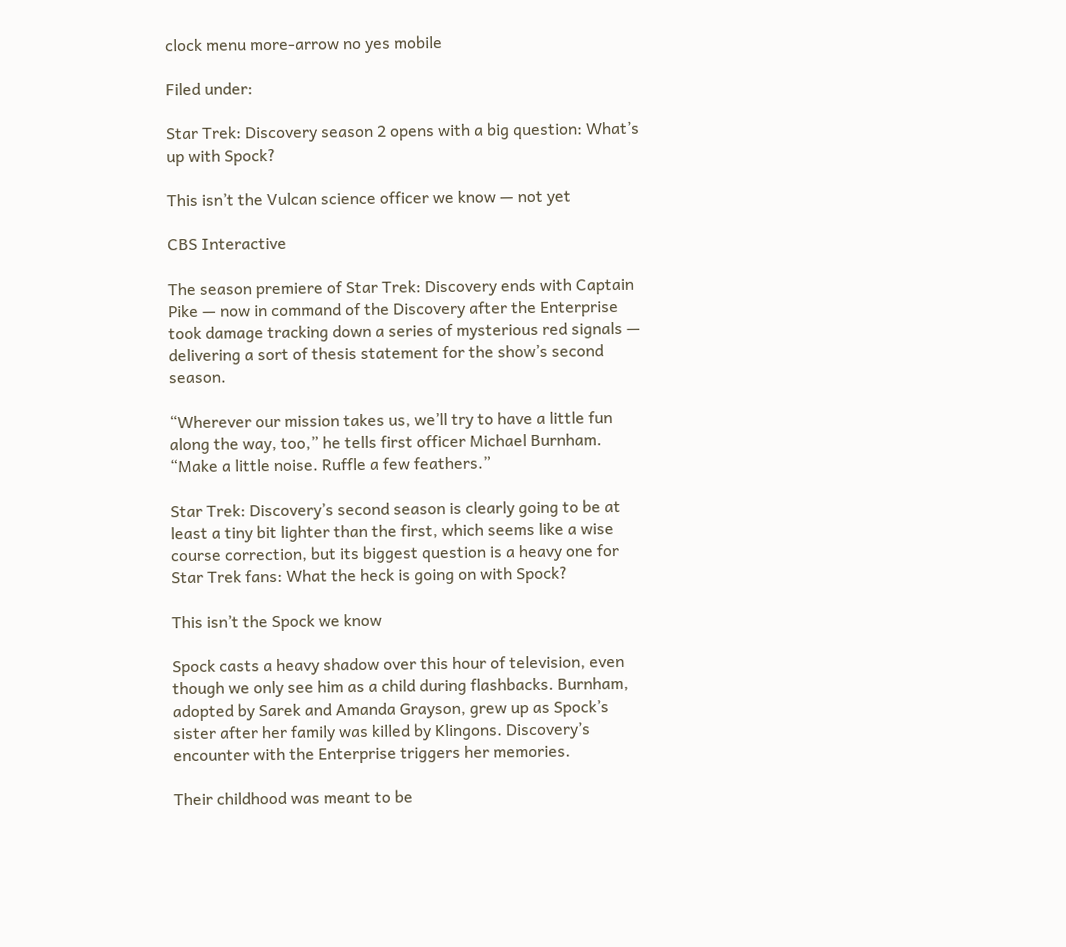clock menu more-arrow no yes mobile

Filed under:

Star Trek: Discovery season 2 opens with a big question: What’s up with Spock?

This isn’t the Vulcan science officer we know — not yet

CBS Interactive

The season premiere of Star Trek: Discovery ends with Captain Pike — now in command of the Discovery after the Enterprise took damage tracking down a series of mysterious red signals — delivering a sort of thesis statement for the show’s second season.

“Wherever our mission takes us, we’ll try to have a little fun along the way, too,” he tells first officer Michael Burnham. “Make a little noise. Ruffle a few feathers.”

Star Trek: Discovery’s second season is clearly going to be at least a tiny bit lighter than the first, which seems like a wise course correction, but its biggest question is a heavy one for Star Trek fans: What the heck is going on with Spock?

This isn’t the Spock we know

Spock casts a heavy shadow over this hour of television, even though we only see him as a child during flashbacks. Burnham, adopted by Sarek and Amanda Grayson, grew up as Spock’s sister after her family was killed by Klingons. Discovery’s encounter with the Enterprise triggers her memories.

Their childhood was meant to be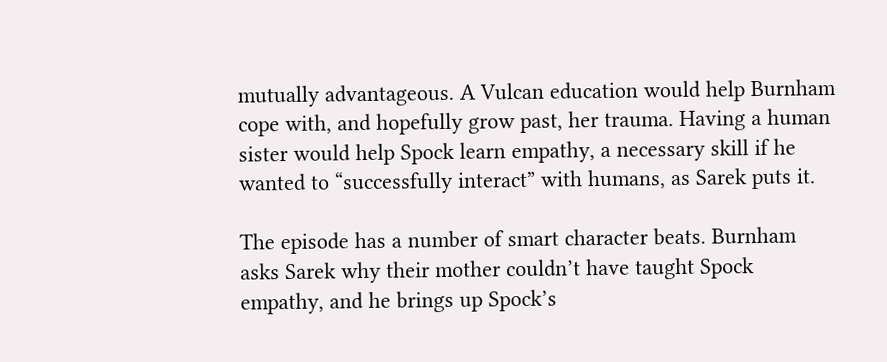mutually advantageous. A Vulcan education would help Burnham cope with, and hopefully grow past, her trauma. Having a human sister would help Spock learn empathy, a necessary skill if he wanted to “successfully interact” with humans, as Sarek puts it.

The episode has a number of smart character beats. Burnham asks Sarek why their mother couldn’t have taught Spock empathy, and he brings up Spock’s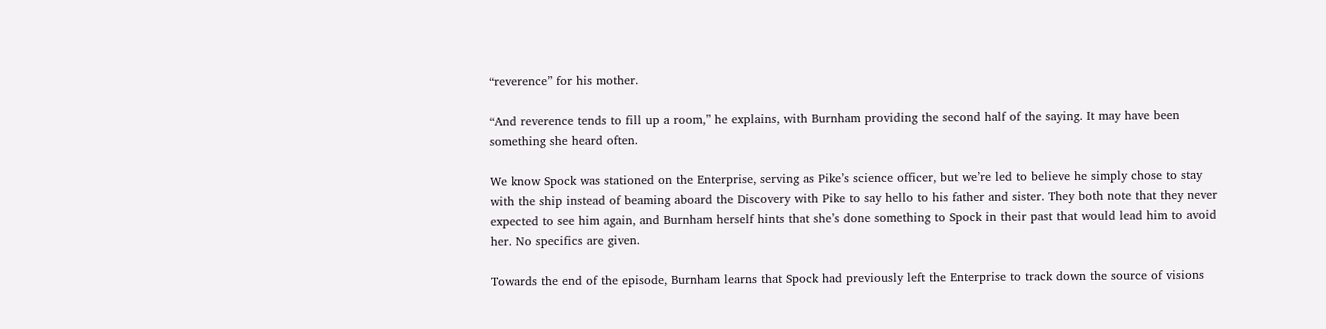“reverence” for his mother.

“And reverence tends to fill up a room,” he explains, with Burnham providing the second half of the saying. It may have been something she heard often.

We know Spock was stationed on the Enterprise, serving as Pike’s science officer, but we’re led to believe he simply chose to stay with the ship instead of beaming aboard the Discovery with Pike to say hello to his father and sister. They both note that they never expected to see him again, and Burnham herself hints that she’s done something to Spock in their past that would lead him to avoid her. No specifics are given.

Towards the end of the episode, Burnham learns that Spock had previously left the Enterprise to track down the source of visions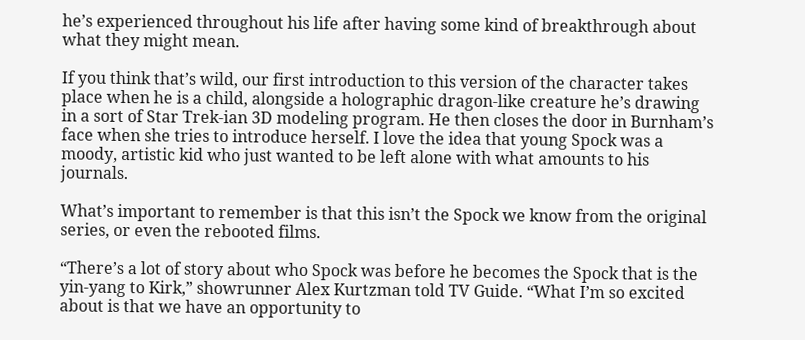he’s experienced throughout his life after having some kind of breakthrough about what they might mean.

If you think that’s wild, our first introduction to this version of the character takes place when he is a child, alongside a holographic dragon-like creature he’s drawing in a sort of Star Trek-ian 3D modeling program. He then closes the door in Burnham’s face when she tries to introduce herself. I love the idea that young Spock was a moody, artistic kid who just wanted to be left alone with what amounts to his journals.

What’s important to remember is that this isn’t the Spock we know from the original series, or even the rebooted films.

“There’s a lot of story about who Spock was before he becomes the Spock that is the yin-yang to Kirk,” showrunner Alex Kurtzman told TV Guide. “What I’m so excited about is that we have an opportunity to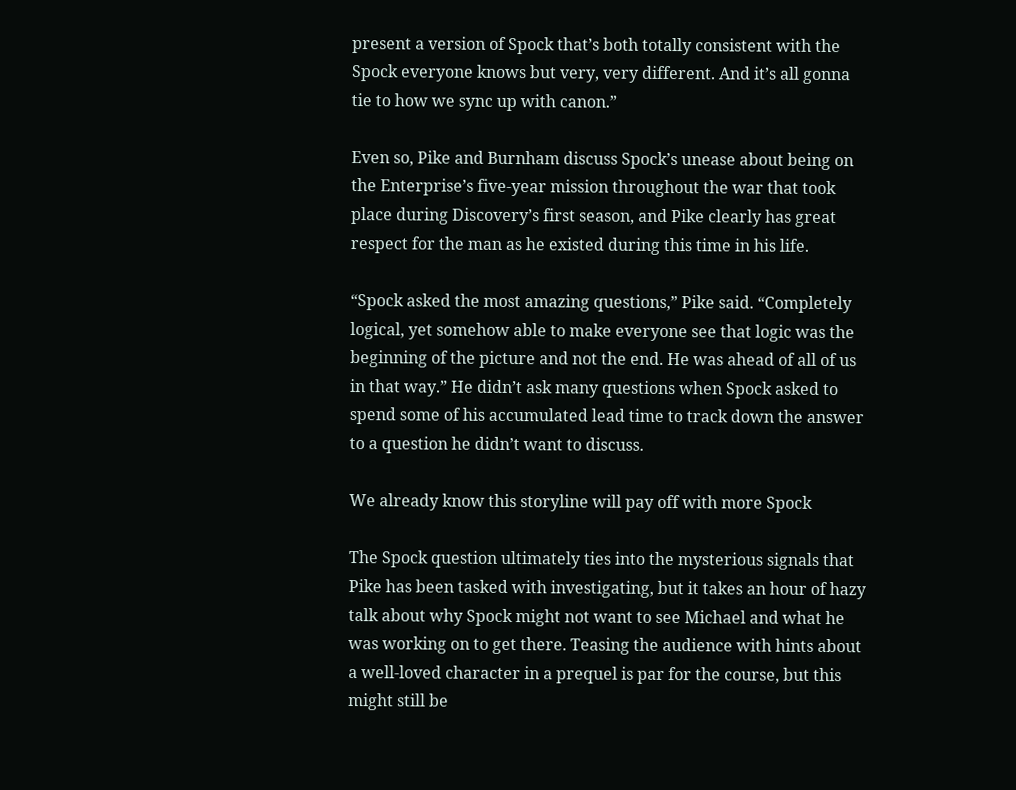present a version of Spock that’s both totally consistent with the Spock everyone knows but very, very different. And it’s all gonna tie to how we sync up with canon.”

Even so, Pike and Burnham discuss Spock’s unease about being on the Enterprise’s five-year mission throughout the war that took place during Discovery’s first season, and Pike clearly has great respect for the man as he existed during this time in his life.

“Spock asked the most amazing questions,” Pike said. “Completely logical, yet somehow able to make everyone see that logic was the beginning of the picture and not the end. He was ahead of all of us in that way.” He didn’t ask many questions when Spock asked to spend some of his accumulated lead time to track down the answer to a question he didn’t want to discuss.

We already know this storyline will pay off with more Spock

The Spock question ultimately ties into the mysterious signals that Pike has been tasked with investigating, but it takes an hour of hazy talk about why Spock might not want to see Michael and what he was working on to get there. Teasing the audience with hints about a well-loved character in a prequel is par for the course, but this might still be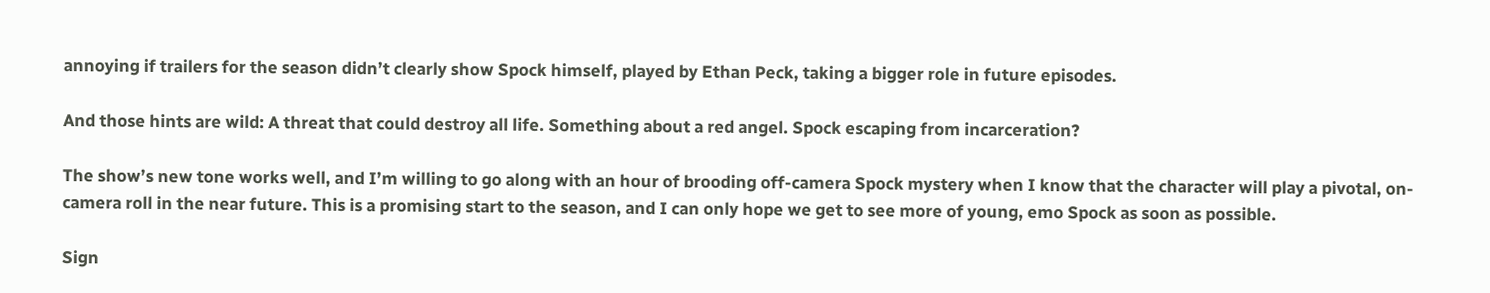annoying if trailers for the season didn’t clearly show Spock himself, played by Ethan Peck, taking a bigger role in future episodes.

And those hints are wild: A threat that could destroy all life. Something about a red angel. Spock escaping from incarceration?

The show’s new tone works well, and I’m willing to go along with an hour of brooding off-camera Spock mystery when I know that the character will play a pivotal, on-camera roll in the near future. This is a promising start to the season, and I can only hope we get to see more of young, emo Spock as soon as possible.

Sign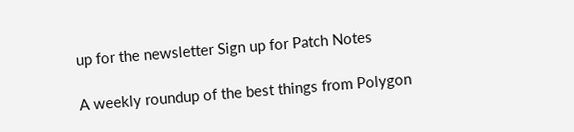up for the newsletter Sign up for Patch Notes

A weekly roundup of the best things from Polygon